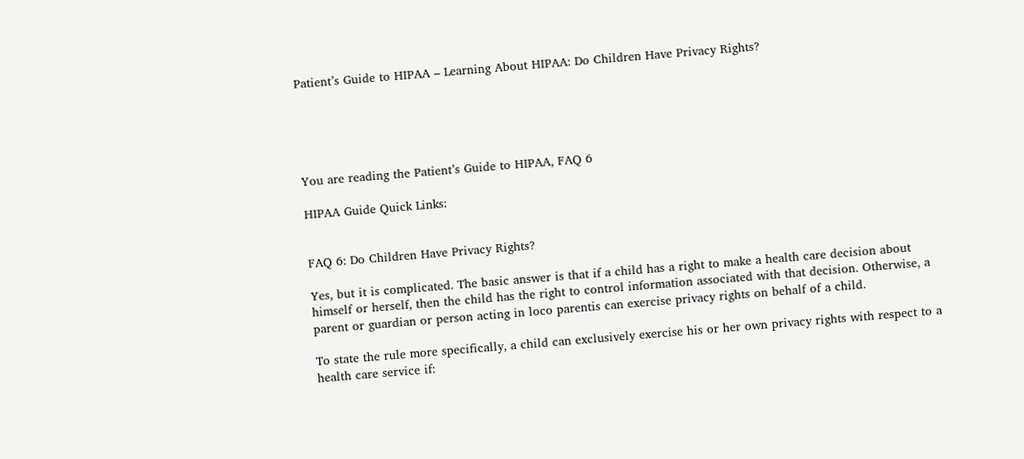Patient’s Guide to HIPAA – Learning About HIPAA: Do Children Have Privacy Rights?





You are reading the Patient’s Guide to HIPAA, FAQ 6

HIPAA Guide Quick Links:


FAQ 6: Do Children Have Privacy Rights?

Yes, but it is complicated. The basic answer is that if a child has a right to make a health care decision about himself or herself, then the child has the right to control information associated with that decision. Otherwise, a parent or guardian or person acting in loco parentis can exercise privacy rights on behalf of a child.

To state the rule more specifically, a child can exclusively exercise his or her own privacy rights with respect to a health care service if: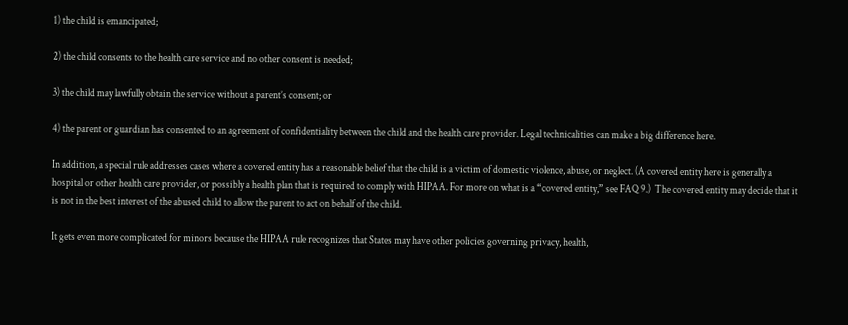1) the child is emancipated;

2) the child consents to the health care service and no other consent is needed;

3) the child may lawfully obtain the service without a parent’s consent; or

4) the parent or guardian has consented to an agreement of confidentiality between the child and the health care provider. Legal technicalities can make a big difference here.

In addition, a special rule addresses cases where a covered entity has a reasonable belief that the child is a victim of domestic violence, abuse, or neglect. (A covered entity here is generally a hospital or other health care provider, or possibly a health plan that is required to comply with HIPAA. For more on what is a “covered entity,” see FAQ 9.)  The covered entity may decide that it is not in the best interest of the abused child to allow the parent to act on behalf of the child.

It gets even more complicated for minors because the HIPAA rule recognizes that States may have other policies governing privacy, health,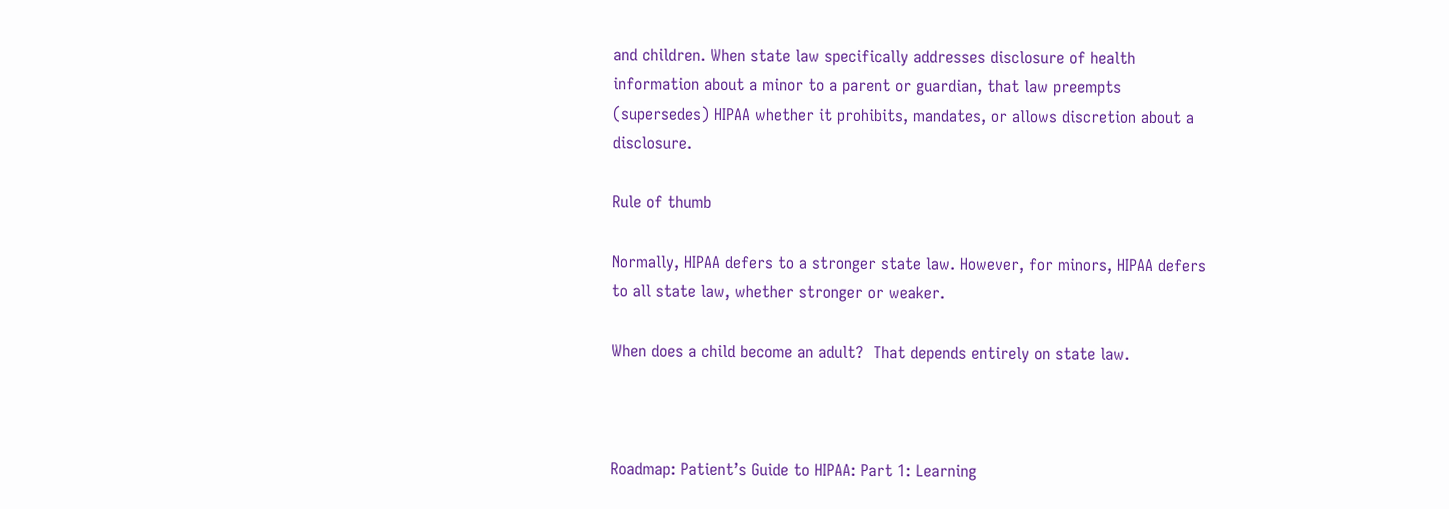and children. When state law specifically addresses disclosure of health information about a minor to a parent or guardian, that law preempts (supersedes) HIPAA whether it prohibits, mandates, or allows discretion about a disclosure.

Rule of thumb

Normally, HIPAA defers to a stronger state law. However, for minors, HIPAA defers to all state law, whether stronger or weaker.

When does a child become an adult?  That depends entirely on state law.



Roadmap: Patient’s Guide to HIPAA: Part 1: Learning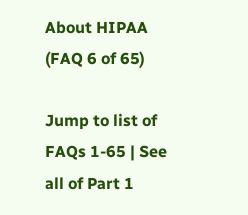About HIPAA (FAQ 6 of 65)

Jump to list of FAQs 1-65 | See all of Part 1